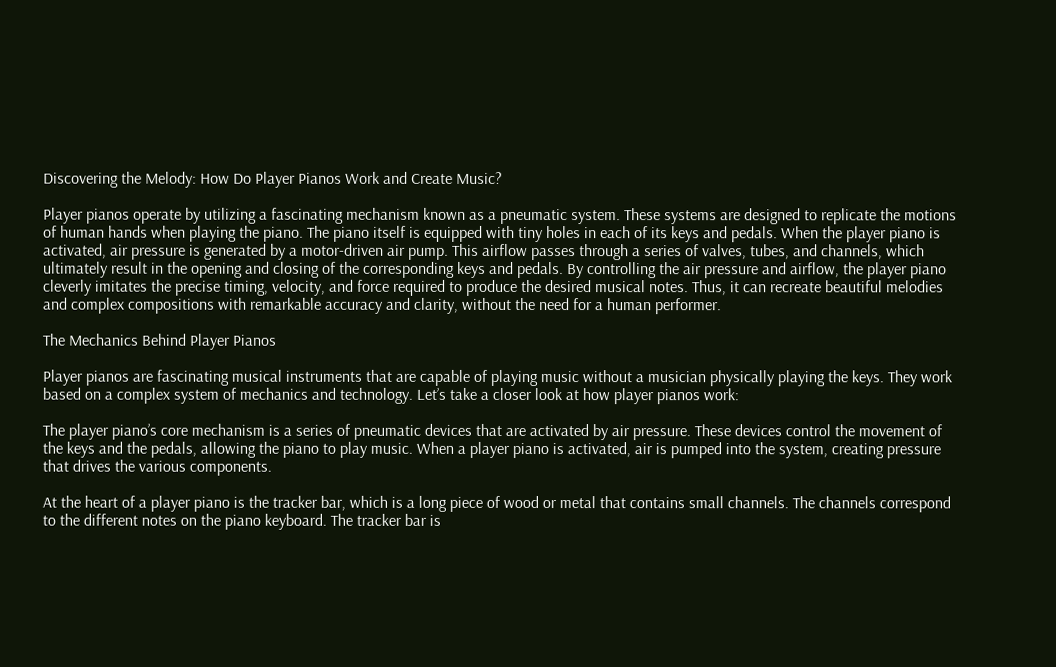Discovering the Melody: How Do Player Pianos Work and Create Music?

Player pianos operate by utilizing a fascinating mechanism known as a pneumatic system. These systems are designed to replicate the motions of human hands when playing the piano. The piano itself is equipped with tiny holes in each of its keys and pedals. When the player piano is activated, air pressure is generated by a motor-driven air pump. This airflow passes through a series of valves, tubes, and channels, which ultimately result in the opening and closing of the corresponding keys and pedals. By controlling the air pressure and airflow, the player piano cleverly imitates the precise timing, velocity, and force required to produce the desired musical notes. Thus, it can recreate beautiful melodies and complex compositions with remarkable accuracy and clarity, without the need for a human performer.

The Mechanics Behind Player Pianos

Player pianos are fascinating musical instruments that are capable of playing music without a musician physically playing the keys. They work based on a complex system of mechanics and technology. Let’s take a closer look at how player pianos work:

The player piano’s core mechanism is a series of pneumatic devices that are activated by air pressure. These devices control the movement of the keys and the pedals, allowing the piano to play music. When a player piano is activated, air is pumped into the system, creating pressure that drives the various components.

At the heart of a player piano is the tracker bar, which is a long piece of wood or metal that contains small channels. The channels correspond to the different notes on the piano keyboard. The tracker bar is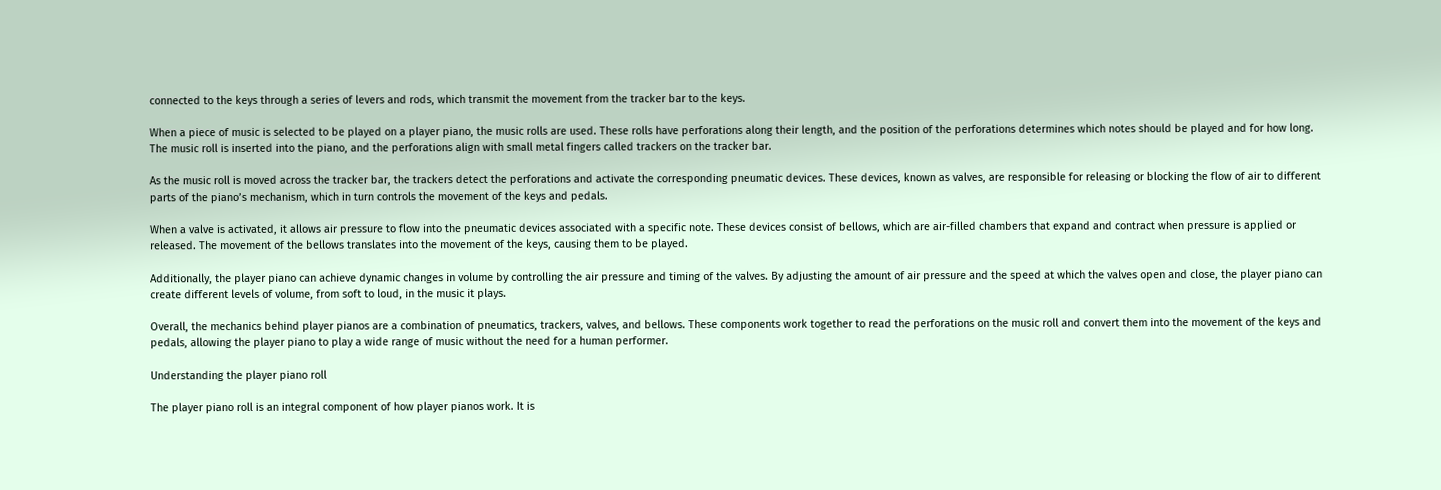connected to the keys through a series of levers and rods, which transmit the movement from the tracker bar to the keys.

When a piece of music is selected to be played on a player piano, the music rolls are used. These rolls have perforations along their length, and the position of the perforations determines which notes should be played and for how long. The music roll is inserted into the piano, and the perforations align with small metal fingers called trackers on the tracker bar.

As the music roll is moved across the tracker bar, the trackers detect the perforations and activate the corresponding pneumatic devices. These devices, known as valves, are responsible for releasing or blocking the flow of air to different parts of the piano’s mechanism, which in turn controls the movement of the keys and pedals.

When a valve is activated, it allows air pressure to flow into the pneumatic devices associated with a specific note. These devices consist of bellows, which are air-filled chambers that expand and contract when pressure is applied or released. The movement of the bellows translates into the movement of the keys, causing them to be played.

Additionally, the player piano can achieve dynamic changes in volume by controlling the air pressure and timing of the valves. By adjusting the amount of air pressure and the speed at which the valves open and close, the player piano can create different levels of volume, from soft to loud, in the music it plays.

Overall, the mechanics behind player pianos are a combination of pneumatics, trackers, valves, and bellows. These components work together to read the perforations on the music roll and convert them into the movement of the keys and pedals, allowing the player piano to play a wide range of music without the need for a human performer.

Understanding the player piano roll

The player piano roll is an integral component of how player pianos work. It is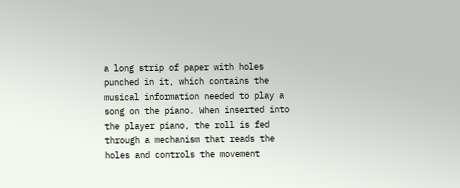a long strip of paper with holes punched in it, which contains the musical information needed to play a song on the piano. When inserted into the player piano, the roll is fed through a mechanism that reads the holes and controls the movement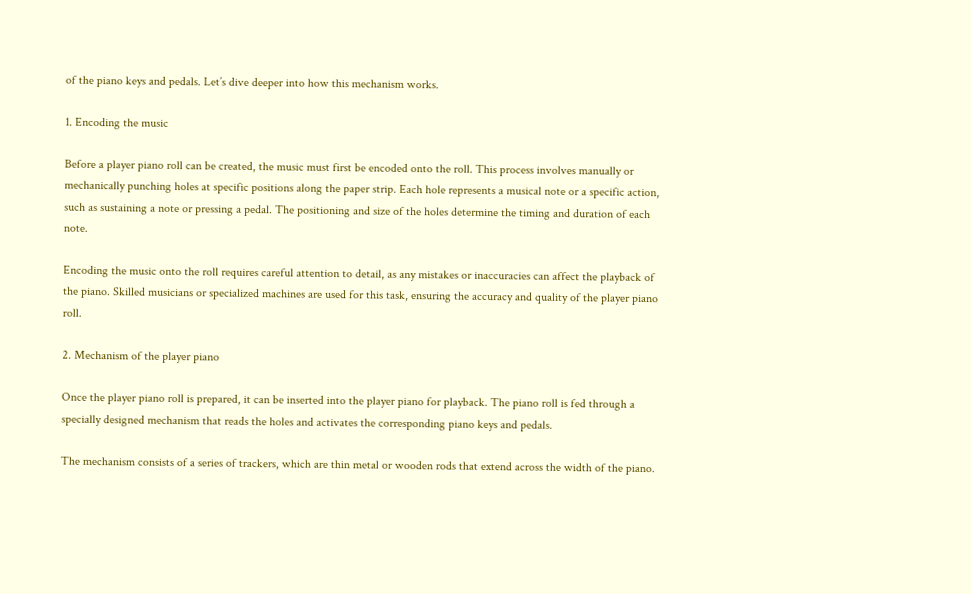of the piano keys and pedals. Let’s dive deeper into how this mechanism works.

1. Encoding the music

Before a player piano roll can be created, the music must first be encoded onto the roll. This process involves manually or mechanically punching holes at specific positions along the paper strip. Each hole represents a musical note or a specific action, such as sustaining a note or pressing a pedal. The positioning and size of the holes determine the timing and duration of each note.

Encoding the music onto the roll requires careful attention to detail, as any mistakes or inaccuracies can affect the playback of the piano. Skilled musicians or specialized machines are used for this task, ensuring the accuracy and quality of the player piano roll.

2. Mechanism of the player piano

Once the player piano roll is prepared, it can be inserted into the player piano for playback. The piano roll is fed through a specially designed mechanism that reads the holes and activates the corresponding piano keys and pedals.

The mechanism consists of a series of trackers, which are thin metal or wooden rods that extend across the width of the piano.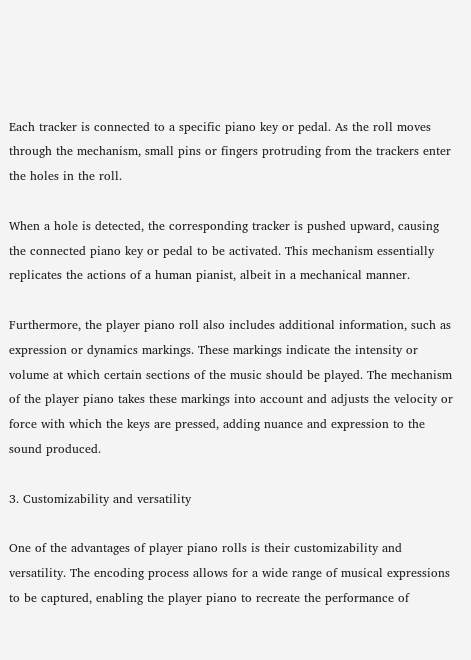Each tracker is connected to a specific piano key or pedal. As the roll moves through the mechanism, small pins or fingers protruding from the trackers enter the holes in the roll.

When a hole is detected, the corresponding tracker is pushed upward, causing the connected piano key or pedal to be activated. This mechanism essentially replicates the actions of a human pianist, albeit in a mechanical manner.

Furthermore, the player piano roll also includes additional information, such as expression or dynamics markings. These markings indicate the intensity or volume at which certain sections of the music should be played. The mechanism of the player piano takes these markings into account and adjusts the velocity or force with which the keys are pressed, adding nuance and expression to the sound produced.

3. Customizability and versatility

One of the advantages of player piano rolls is their customizability and versatility. The encoding process allows for a wide range of musical expressions to be captured, enabling the player piano to recreate the performance of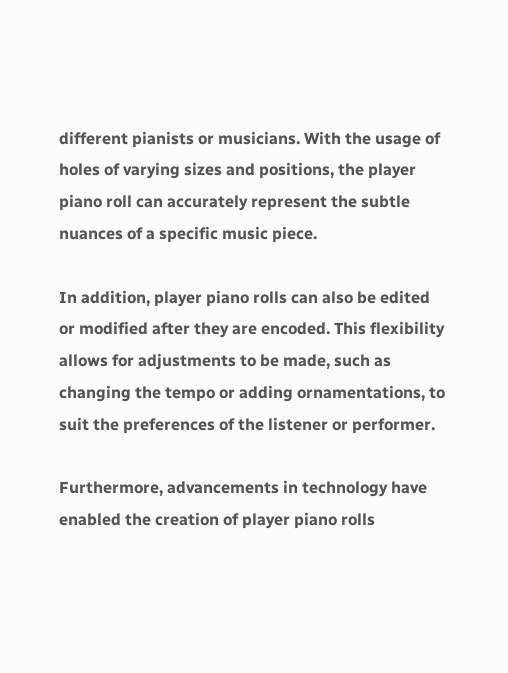different pianists or musicians. With the usage of holes of varying sizes and positions, the player piano roll can accurately represent the subtle nuances of a specific music piece.

In addition, player piano rolls can also be edited or modified after they are encoded. This flexibility allows for adjustments to be made, such as changing the tempo or adding ornamentations, to suit the preferences of the listener or performer.

Furthermore, advancements in technology have enabled the creation of player piano rolls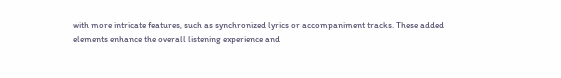with more intricate features, such as synchronized lyrics or accompaniment tracks. These added elements enhance the overall listening experience and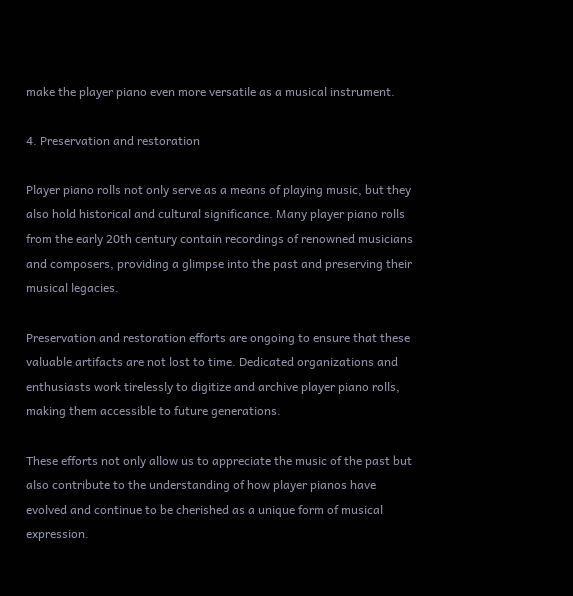make the player piano even more versatile as a musical instrument.

4. Preservation and restoration

Player piano rolls not only serve as a means of playing music, but they also hold historical and cultural significance. Many player piano rolls from the early 20th century contain recordings of renowned musicians and composers, providing a glimpse into the past and preserving their musical legacies.

Preservation and restoration efforts are ongoing to ensure that these valuable artifacts are not lost to time. Dedicated organizations and enthusiasts work tirelessly to digitize and archive player piano rolls, making them accessible to future generations.

These efforts not only allow us to appreciate the music of the past but also contribute to the understanding of how player pianos have evolved and continue to be cherished as a unique form of musical expression.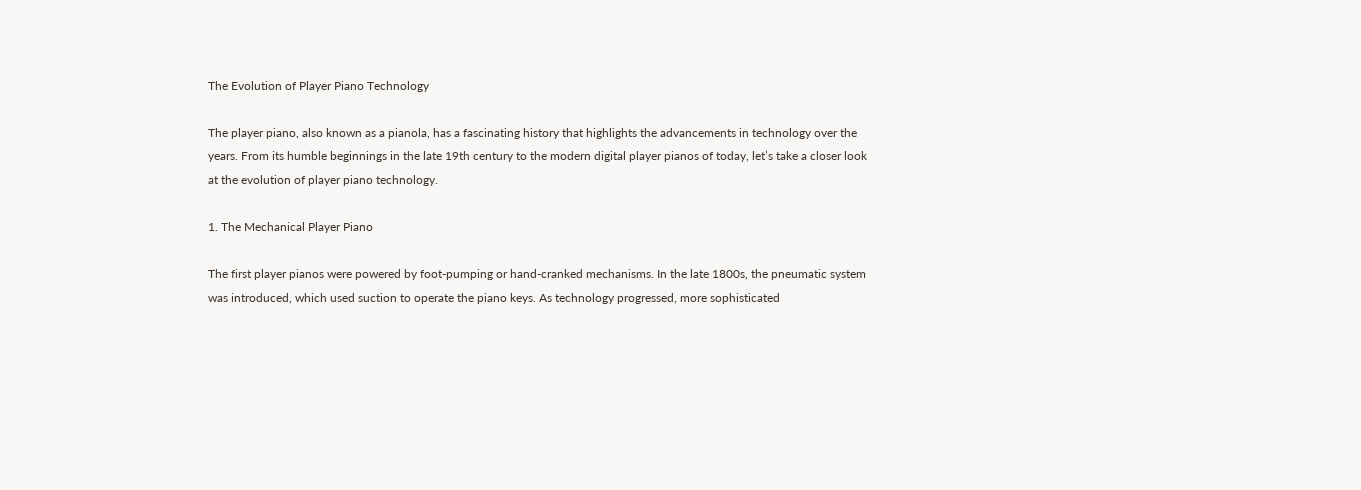The Evolution of Player Piano Technology

The player piano, also known as a pianola, has a fascinating history that highlights the advancements in technology over the years. From its humble beginnings in the late 19th century to the modern digital player pianos of today, let’s take a closer look at the evolution of player piano technology.

1. The Mechanical Player Piano

The first player pianos were powered by foot-pumping or hand-cranked mechanisms. In the late 1800s, the pneumatic system was introduced, which used suction to operate the piano keys. As technology progressed, more sophisticated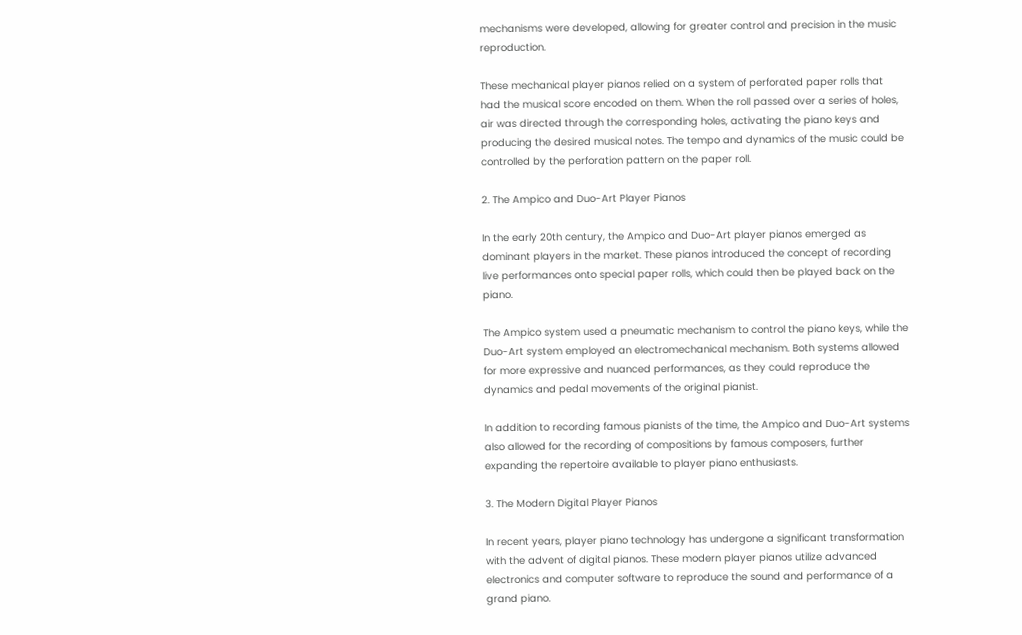mechanisms were developed, allowing for greater control and precision in the music reproduction.

These mechanical player pianos relied on a system of perforated paper rolls that had the musical score encoded on them. When the roll passed over a series of holes, air was directed through the corresponding holes, activating the piano keys and producing the desired musical notes. The tempo and dynamics of the music could be controlled by the perforation pattern on the paper roll.

2. The Ampico and Duo-Art Player Pianos

In the early 20th century, the Ampico and Duo-Art player pianos emerged as dominant players in the market. These pianos introduced the concept of recording live performances onto special paper rolls, which could then be played back on the piano.

The Ampico system used a pneumatic mechanism to control the piano keys, while the Duo-Art system employed an electromechanical mechanism. Both systems allowed for more expressive and nuanced performances, as they could reproduce the dynamics and pedal movements of the original pianist.

In addition to recording famous pianists of the time, the Ampico and Duo-Art systems also allowed for the recording of compositions by famous composers, further expanding the repertoire available to player piano enthusiasts.

3. The Modern Digital Player Pianos

In recent years, player piano technology has undergone a significant transformation with the advent of digital pianos. These modern player pianos utilize advanced electronics and computer software to reproduce the sound and performance of a grand piano.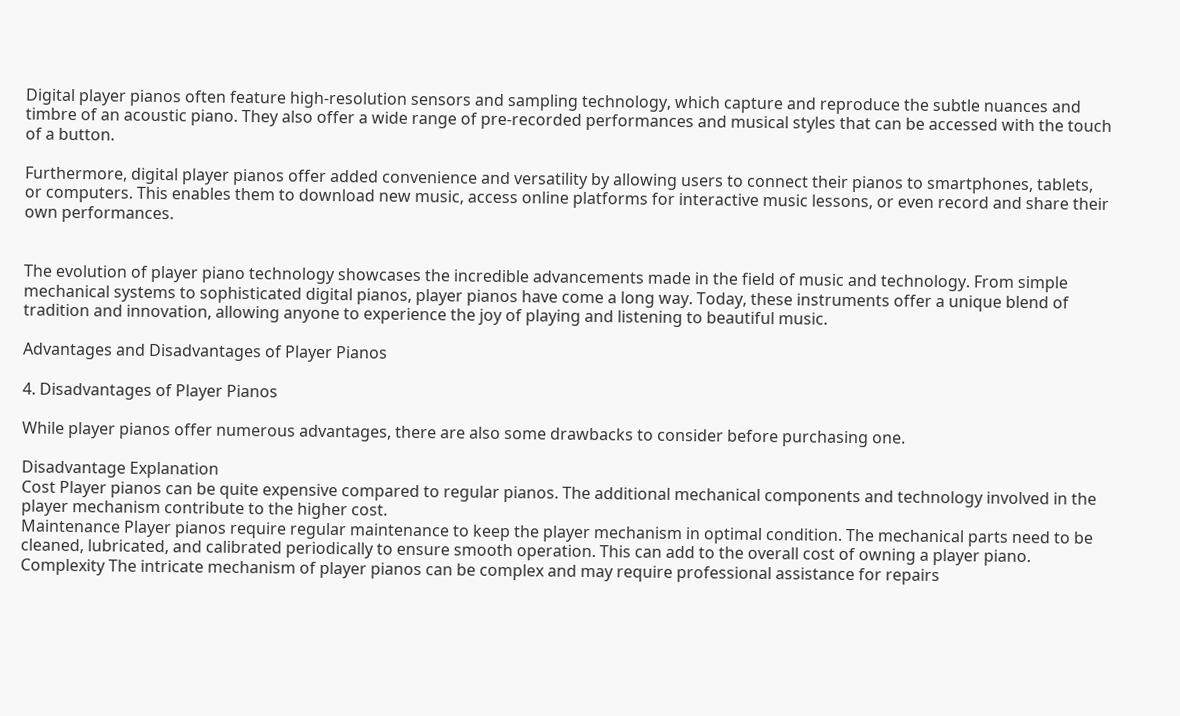Digital player pianos often feature high-resolution sensors and sampling technology, which capture and reproduce the subtle nuances and timbre of an acoustic piano. They also offer a wide range of pre-recorded performances and musical styles that can be accessed with the touch of a button.

Furthermore, digital player pianos offer added convenience and versatility by allowing users to connect their pianos to smartphones, tablets, or computers. This enables them to download new music, access online platforms for interactive music lessons, or even record and share their own performances.


The evolution of player piano technology showcases the incredible advancements made in the field of music and technology. From simple mechanical systems to sophisticated digital pianos, player pianos have come a long way. Today, these instruments offer a unique blend of tradition and innovation, allowing anyone to experience the joy of playing and listening to beautiful music.

Advantages and Disadvantages of Player Pianos

4. Disadvantages of Player Pianos

While player pianos offer numerous advantages, there are also some drawbacks to consider before purchasing one.

Disadvantage Explanation
Cost Player pianos can be quite expensive compared to regular pianos. The additional mechanical components and technology involved in the player mechanism contribute to the higher cost.
Maintenance Player pianos require regular maintenance to keep the player mechanism in optimal condition. The mechanical parts need to be cleaned, lubricated, and calibrated periodically to ensure smooth operation. This can add to the overall cost of owning a player piano.
Complexity The intricate mechanism of player pianos can be complex and may require professional assistance for repairs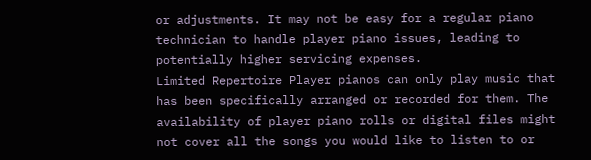or adjustments. It may not be easy for a regular piano technician to handle player piano issues, leading to potentially higher servicing expenses.
Limited Repertoire Player pianos can only play music that has been specifically arranged or recorded for them. The availability of player piano rolls or digital files might not cover all the songs you would like to listen to or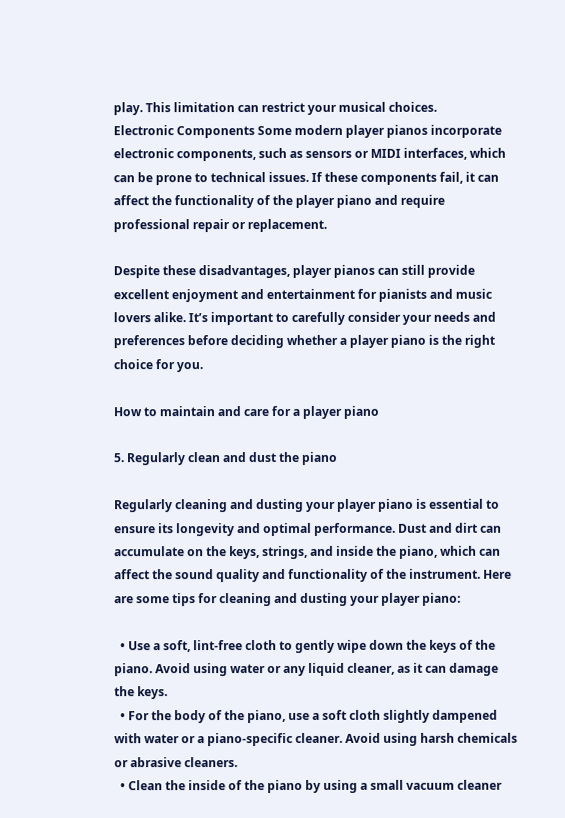play. This limitation can restrict your musical choices.
Electronic Components Some modern player pianos incorporate electronic components, such as sensors or MIDI interfaces, which can be prone to technical issues. If these components fail, it can affect the functionality of the player piano and require professional repair or replacement.

Despite these disadvantages, player pianos can still provide excellent enjoyment and entertainment for pianists and music lovers alike. It’s important to carefully consider your needs and preferences before deciding whether a player piano is the right choice for you.

How to maintain and care for a player piano

5. Regularly clean and dust the piano

Regularly cleaning and dusting your player piano is essential to ensure its longevity and optimal performance. Dust and dirt can accumulate on the keys, strings, and inside the piano, which can affect the sound quality and functionality of the instrument. Here are some tips for cleaning and dusting your player piano:

  • Use a soft, lint-free cloth to gently wipe down the keys of the piano. Avoid using water or any liquid cleaner, as it can damage the keys.
  • For the body of the piano, use a soft cloth slightly dampened with water or a piano-specific cleaner. Avoid using harsh chemicals or abrasive cleaners.
  • Clean the inside of the piano by using a small vacuum cleaner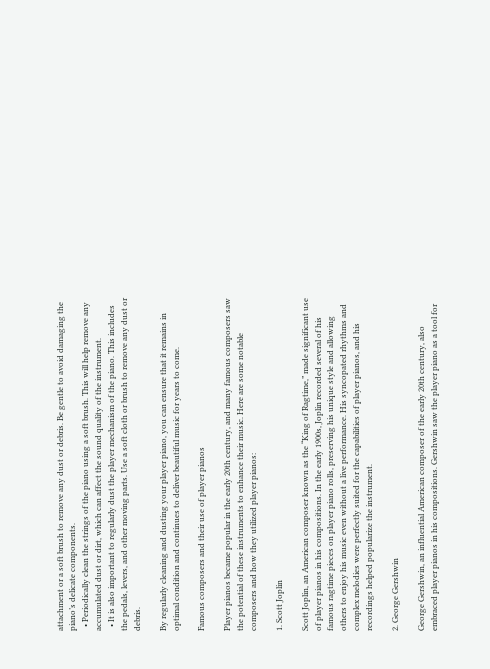attachment or a soft brush to remove any dust or debris. Be gentle to avoid damaging the piano’s delicate components.
  • Periodically clean the strings of the piano using a soft brush. This will help remove any accumulated dust or dirt, which can affect the sound quality of the instrument.
  • It is also important to regularly dust the player mechanism of the piano. This includes the pedals, levers, and other moving parts. Use a soft cloth or brush to remove any dust or debris.

By regularly cleaning and dusting your player piano, you can ensure that it remains in optimal condition and continues to deliver beautiful music for years to come.

Famous composers and their use of player pianos

Player pianos became popular in the early 20th century, and many famous composers saw the potential of these instruments to enhance their music. Here are some notable composers and how they utilized player pianos:

1. Scott Joplin

Scott Joplin, an American composer known as the “King of Ragtime,” made significant use of player pianos in his compositions. In the early 1900s, Joplin recorded several of his famous ragtime pieces on player piano rolls, preserving his unique style and allowing others to enjoy his music even without a live performance. His syncopated rhythms and complex melodies were perfectly suited for the capabilities of player pianos, and his recordings helped popularize the instrument.

2. George Gershwin

George Gershwin, an influential American composer of the early 20th century, also embraced player pianos in his compositions. Gershwin saw the player piano as a tool for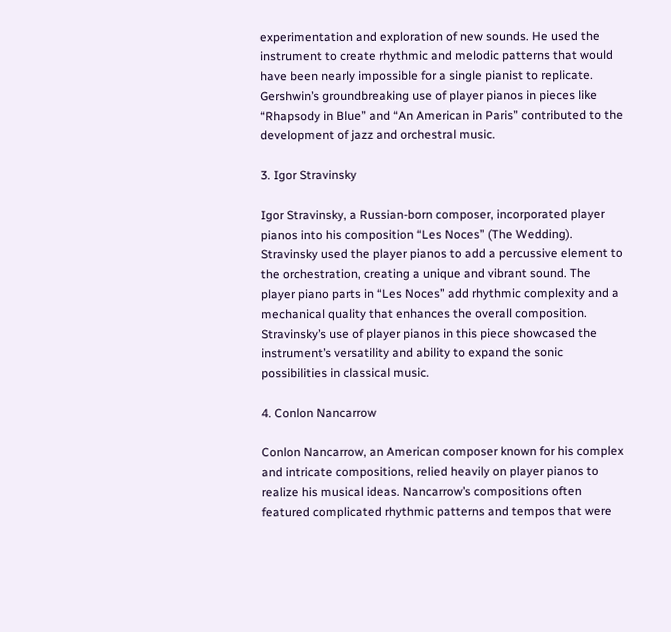experimentation and exploration of new sounds. He used the instrument to create rhythmic and melodic patterns that would have been nearly impossible for a single pianist to replicate. Gershwin’s groundbreaking use of player pianos in pieces like “Rhapsody in Blue” and “An American in Paris” contributed to the development of jazz and orchestral music.

3. Igor Stravinsky

Igor Stravinsky, a Russian-born composer, incorporated player pianos into his composition “Les Noces” (The Wedding). Stravinsky used the player pianos to add a percussive element to the orchestration, creating a unique and vibrant sound. The player piano parts in “Les Noces” add rhythmic complexity and a mechanical quality that enhances the overall composition. Stravinsky’s use of player pianos in this piece showcased the instrument’s versatility and ability to expand the sonic possibilities in classical music.

4. Conlon Nancarrow

Conlon Nancarrow, an American composer known for his complex and intricate compositions, relied heavily on player pianos to realize his musical ideas. Nancarrow’s compositions often featured complicated rhythmic patterns and tempos that were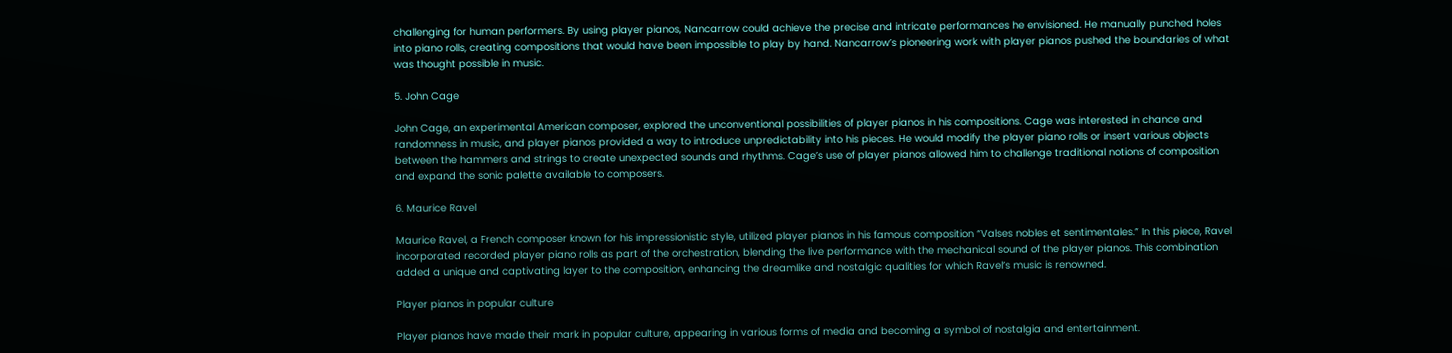challenging for human performers. By using player pianos, Nancarrow could achieve the precise and intricate performances he envisioned. He manually punched holes into piano rolls, creating compositions that would have been impossible to play by hand. Nancarrow’s pioneering work with player pianos pushed the boundaries of what was thought possible in music.

5. John Cage

John Cage, an experimental American composer, explored the unconventional possibilities of player pianos in his compositions. Cage was interested in chance and randomness in music, and player pianos provided a way to introduce unpredictability into his pieces. He would modify the player piano rolls or insert various objects between the hammers and strings to create unexpected sounds and rhythms. Cage’s use of player pianos allowed him to challenge traditional notions of composition and expand the sonic palette available to composers.

6. Maurice Ravel

Maurice Ravel, a French composer known for his impressionistic style, utilized player pianos in his famous composition “Valses nobles et sentimentales.” In this piece, Ravel incorporated recorded player piano rolls as part of the orchestration, blending the live performance with the mechanical sound of the player pianos. This combination added a unique and captivating layer to the composition, enhancing the dreamlike and nostalgic qualities for which Ravel’s music is renowned.

Player pianos in popular culture

Player pianos have made their mark in popular culture, appearing in various forms of media and becoming a symbol of nostalgia and entertainment.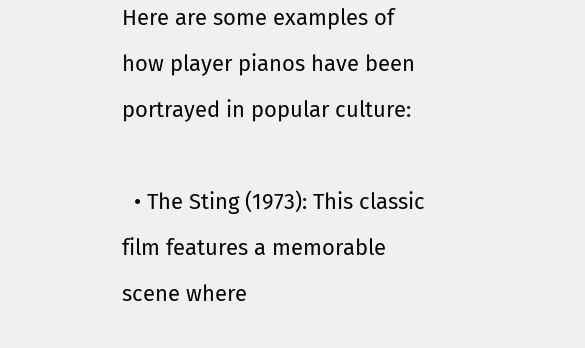Here are some examples of how player pianos have been portrayed in popular culture:

  • The Sting (1973): This classic film features a memorable scene where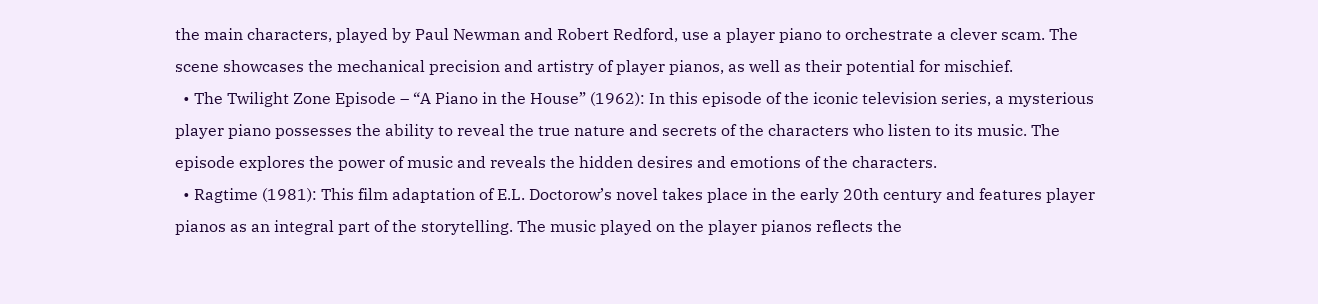the main characters, played by Paul Newman and Robert Redford, use a player piano to orchestrate a clever scam. The scene showcases the mechanical precision and artistry of player pianos, as well as their potential for mischief.
  • The Twilight Zone Episode – “A Piano in the House” (1962): In this episode of the iconic television series, a mysterious player piano possesses the ability to reveal the true nature and secrets of the characters who listen to its music. The episode explores the power of music and reveals the hidden desires and emotions of the characters.
  • Ragtime (1981): This film adaptation of E.L. Doctorow’s novel takes place in the early 20th century and features player pianos as an integral part of the storytelling. The music played on the player pianos reflects the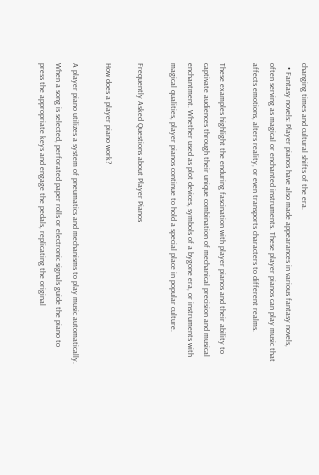changing times and cultural shifts of the era.
  • Fantasy novels: Player pianos have also made appearances in various fantasy novels, often serving as magical or enchanted instruments. These player pianos can play music that affects emotions, alters reality, or even transports characters to different realms.

These examples highlight the enduring fascination with player pianos and their ability to captivate audiences through their unique combination of mechanical precision and musical enchantment. Whether used as plot devices, symbols of a bygone era, or instruments with magical qualities, player pianos continue to hold a special place in popular culture.

Frequently Asked Questions about Player Pianos

How does a player piano work?

A player piano utilizes a system of pneumatics and mechanisms to play music automatically. When a song is selected, perforated paper rolls or electronic signals guide the piano to press the appropriate keys and engage the pedals, replicating the original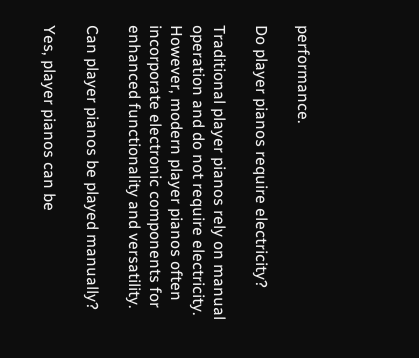performance.

Do player pianos require electricity?

Traditional player pianos rely on manual operation and do not require electricity. However, modern player pianos often incorporate electronic components for enhanced functionality and versatility.

Can player pianos be played manually?

Yes, player pianos can be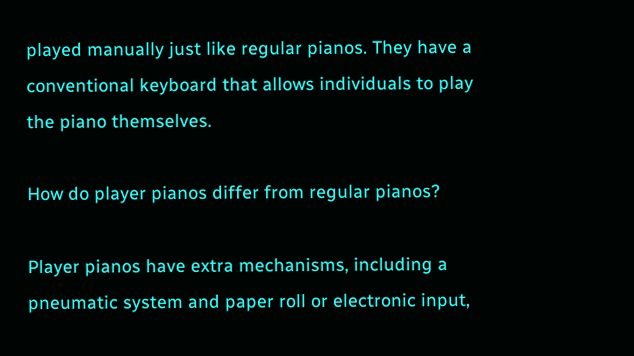played manually just like regular pianos. They have a conventional keyboard that allows individuals to play the piano themselves.

How do player pianos differ from regular pianos?

Player pianos have extra mechanisms, including a pneumatic system and paper roll or electronic input,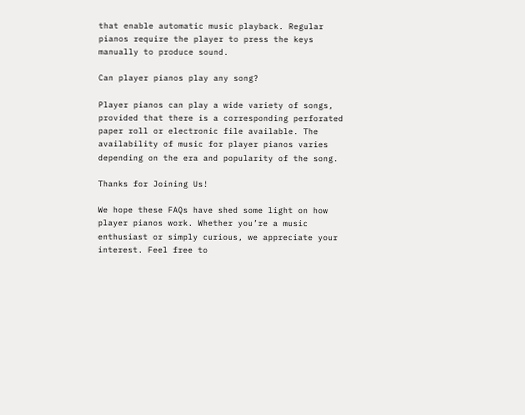that enable automatic music playback. Regular pianos require the player to press the keys manually to produce sound.

Can player pianos play any song?

Player pianos can play a wide variety of songs, provided that there is a corresponding perforated paper roll or electronic file available. The availability of music for player pianos varies depending on the era and popularity of the song.

Thanks for Joining Us!

We hope these FAQs have shed some light on how player pianos work. Whether you’re a music enthusiast or simply curious, we appreciate your interest. Feel free to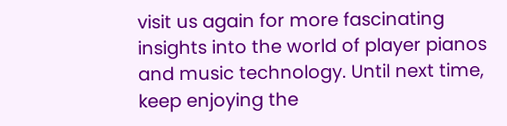visit us again for more fascinating insights into the world of player pianos and music technology. Until next time, keep enjoying the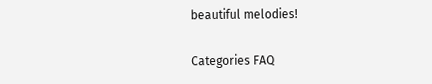beautiful melodies!

Categories FAQ